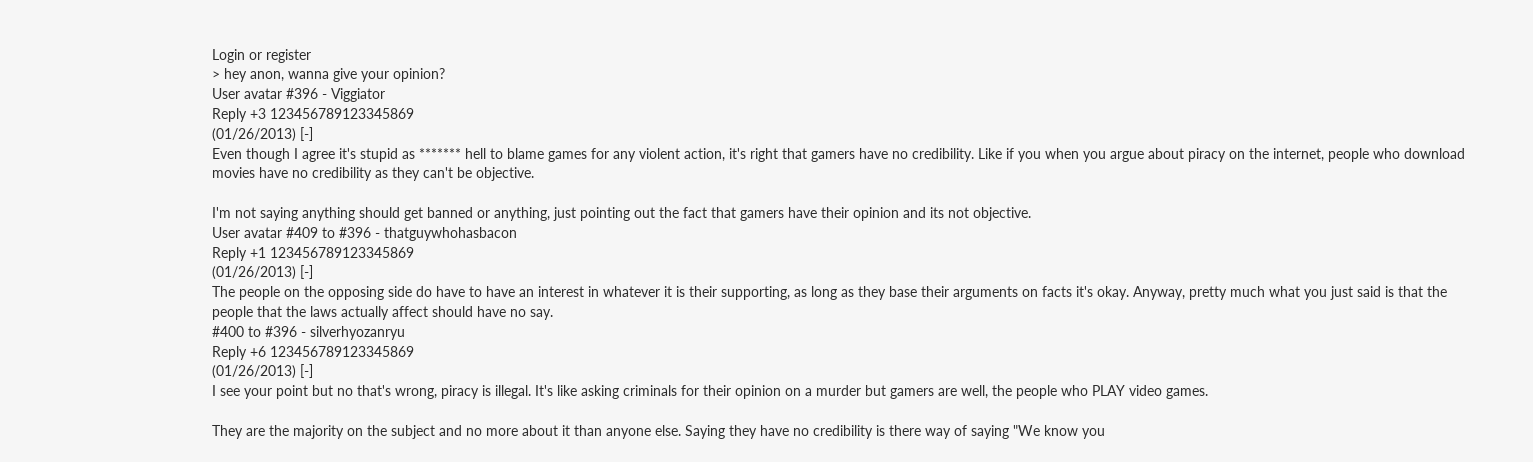Login or register
> hey anon, wanna give your opinion?
User avatar #396 - Viggiator
Reply +3 123456789123345869
(01/26/2013) [-]
Even though I agree it's stupid as ******* hell to blame games for any violent action, it's right that gamers have no credibility. Like if you when you argue about piracy on the internet, people who download movies have no credibility as they can't be objective.

I'm not saying anything should get banned or anything, just pointing out the fact that gamers have their opinion and its not objective.
User avatar #409 to #396 - thatguywhohasbacon
Reply +1 123456789123345869
(01/26/2013) [-]
The people on the opposing side do have to have an interest in whatever it is their supporting, as long as they base their arguments on facts it's okay. Anyway, pretty much what you just said is that the people that the laws actually affect should have no say.
#400 to #396 - silverhyozanryu
Reply +6 123456789123345869
(01/26/2013) [-]
I see your point but no that's wrong, piracy is illegal. It's like asking criminals for their opinion on a murder but gamers are well, the people who PLAY video games.

They are the majority on the subject and no more about it than anyone else. Saying they have no credibility is there way of saying "We know you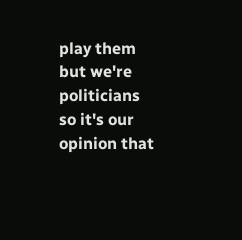play them but we're politicians so it's our opinion that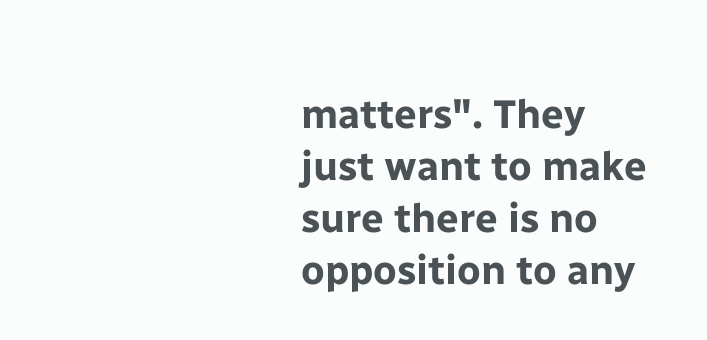matters". They just want to make sure there is no opposition to any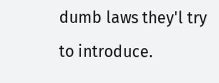dumb laws they'l try to introduce.